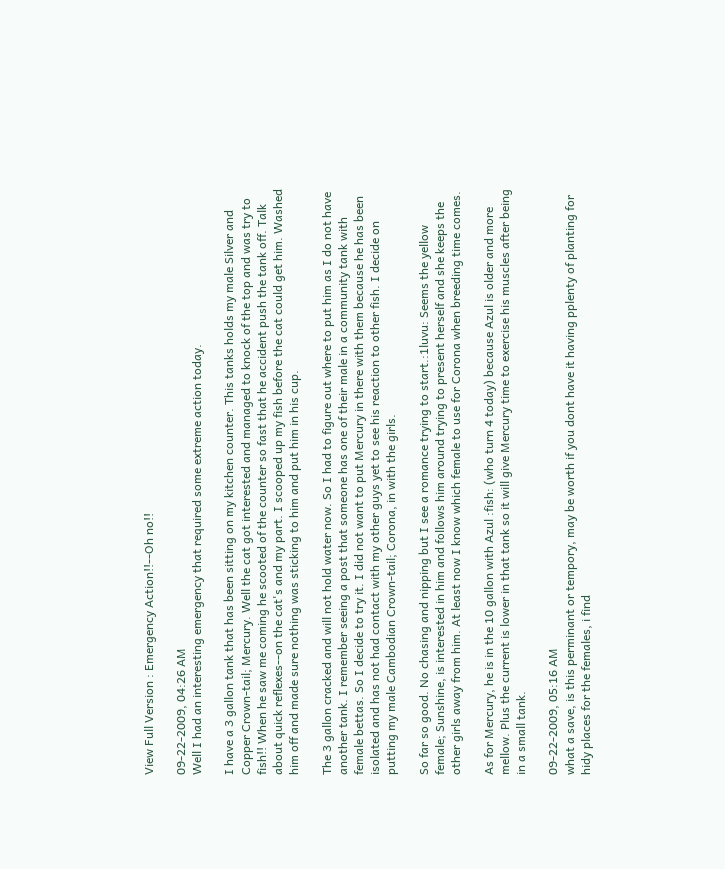View Full Version : Emergency Action!!--Oh no!!

09-22-2009, 04:26 AM
Well I had an interesting emergency that required some extreme action today.

I have a 3 gallon tank that has been sitting on my kitchen counter. This tanks holds my male Silver and Copper Crown-tail; Mercury. Well the cat got interested and managed to knock of the top and was try to fish!! When he saw me coming he scooted of the counter so fast that he accident push the tank off. Talk about quick reflexes--on the cat's and my part. I scooped up my fish before the cat could get him. Washed him off and made sure nothing was sticking to him and put him in his cup.

The 3 gallon cracked and will not hold water now. So I had to figure out where to put him as I do not have another tank. I remember seeing a post that someone has one of their male in a community tank with female bettas. So I decide to try it. I did not want to put Mercury in there with them because he has been isolated and has not had contact with my other guys yet to see his reaction to other fish. I decide on putting my male Cambodian Crown-tail; Corona, in with the girls.

So far so good. No chasing and nipping but I see a romance trying to start.:1luvu: Seems the yellow female; Sunshine, is interested in him and follows him around trying to present herself and she keeps the other girls away from him. At least now I know which female to use for Corona when breeding time comes.

As for Mercury, he is in the 10 gallon with Azul :fish: (who turn 4 today) because Azul is older and more mellow. Plus the current is lower in that tank so it will give Mercury time to exercise his muscles after being in a small tank.

09-22-2009, 05:16 AM
what a save, is this perminant or tempory, may be worth if you dont have it having pplenty of planting for hidy places for the females, i find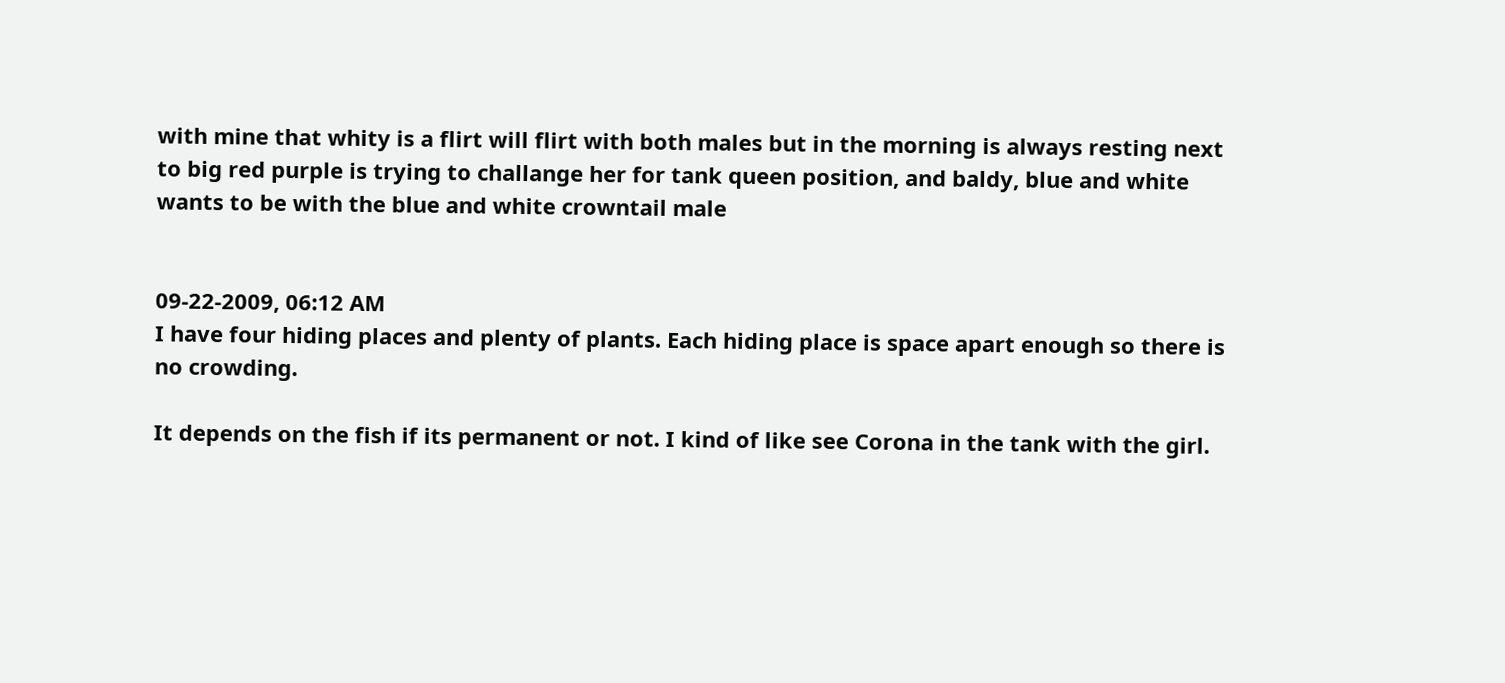with mine that whity is a flirt will flirt with both males but in the morning is always resting next to big red purple is trying to challange her for tank queen position, and baldy, blue and white wants to be with the blue and white crowntail male


09-22-2009, 06:12 AM
I have four hiding places and plenty of plants. Each hiding place is space apart enough so there is no crowding.

It depends on the fish if its permanent or not. I kind of like see Corona in the tank with the girl.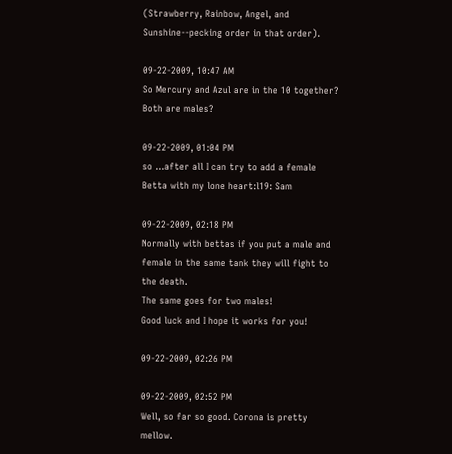(Strawberry, Rainbow, Angel, and Sunshine--pecking order in that order).

09-22-2009, 10:47 AM
So Mercury and Azul are in the 10 together? Both are males?

09-22-2009, 01:04 PM
so ...after all I can try to add a female Betta with my lone heart:l19: Sam

09-22-2009, 02:18 PM
Normally with bettas if you put a male and female in the same tank they will fight to the death.
The same goes for two males!
Good luck and I hope it works for you!

09-22-2009, 02:26 PM

09-22-2009, 02:52 PM
Well, so far so good. Corona is pretty mellow.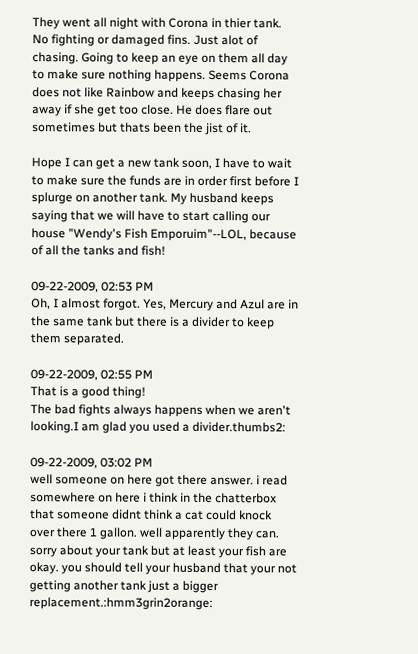They went all night with Corona in thier tank. No fighting or damaged fins. Just alot of chasing. Going to keep an eye on them all day to make sure nothing happens. Seems Corona does not like Rainbow and keeps chasing her away if she get too close. He does flare out sometimes but thats been the jist of it.

Hope I can get a new tank soon, I have to wait to make sure the funds are in order first before I splurge on another tank. My husband keeps saying that we will have to start calling our house "Wendy's Fish Emporuim"--LOL, because of all the tanks and fish!

09-22-2009, 02:53 PM
Oh, I almost forgot. Yes, Mercury and Azul are in the same tank but there is a divider to keep them separated.

09-22-2009, 02:55 PM
That is a good thing!
The bad fights always happens when we aren't looking.I am glad you used a divider.thumbs2:

09-22-2009, 03:02 PM
well someone on here got there answer. i read somewhere on here i think in the chatterbox that someone didnt think a cat could knock over there 1 gallon. well apparently they can. sorry about your tank but at least your fish are okay. you should tell your husband that your not getting another tank just a bigger replacement.:hmm3grin2orange: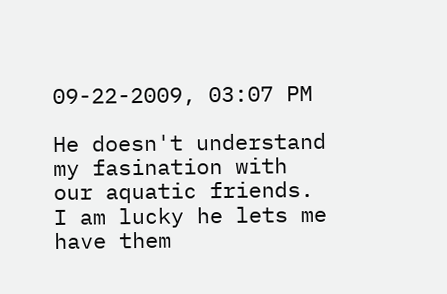09-22-2009, 03:07 PM

He doesn't understand my fasination with our aquatic friends. I am lucky he lets me have them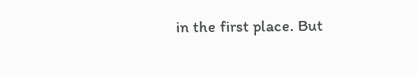in the first place. But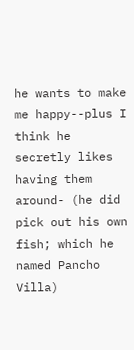he wants to make me happy--plus I think he secretly likes having them around- (he did pick out his own fish; which he named Pancho Villa)